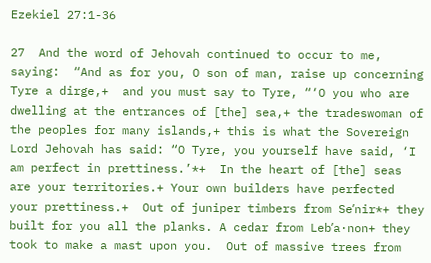Ezekiel 27:1-36

27  And the word of Jehovah continued to occur to me, saying:  “And as for you, O son of man, raise up concerning Tyre a dirge,+  and you must say to Tyre, “‘O you who are dwelling at the entrances of [the] sea,+ the tradeswoman of the peoples for many islands,+ this is what the Sovereign Lord Jehovah has said: “O Tyre, you yourself have said, ‘I am perfect in prettiness.’*+  In the heart of [the] seas are your territories.+ Your own builders have perfected your prettiness.+  Out of juniper timbers from Seʹnir*+ they built for you all the planks. A cedar from Lebʹa·non+ they took to make a mast upon you.  Out of massive trees from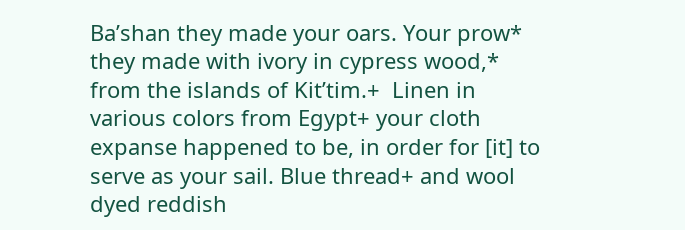Baʹshan they made your oars. Your prow* they made with ivory in cypress wood,* from the islands of Kitʹtim.+  Linen in various colors from Egypt+ your cloth expanse happened to be, in order for [it] to serve as your sail. Blue thread+ and wool dyed reddish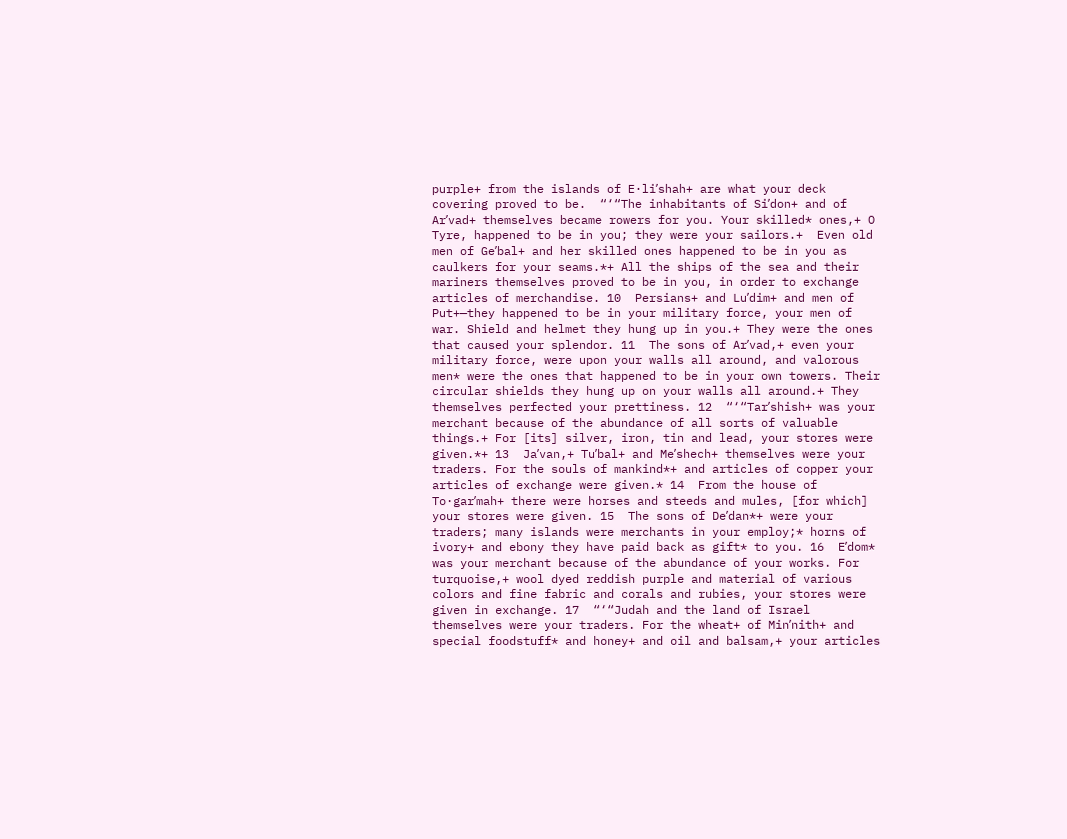purple+ from the islands of E·liʹshah+ are what your deck covering proved to be.  “‘“The inhabitants of Siʹdon+ and of Arʹvad+ themselves became rowers for you. Your skilled* ones,+ O Tyre, happened to be in you; they were your sailors.+  Even old men of Geʹbal+ and her skilled ones happened to be in you as caulkers for your seams.*+ All the ships of the sea and their mariners themselves proved to be in you, in order to exchange articles of merchandise. 10  Persians+ and Luʹdim+ and men of Put+—they happened to be in your military force, your men of war. Shield and helmet they hung up in you.+ They were the ones that caused your splendor. 11  The sons of Arʹvad,+ even your military force, were upon your walls all around, and valorous men* were the ones that happened to be in your own towers. Their circular shields they hung up on your walls all around.+ They themselves perfected your prettiness. 12  “‘“Tarʹshish+ was your merchant because of the abundance of all sorts of valuable things.+ For [its] silver, iron, tin and lead, your stores were given.*+ 13  Jaʹvan,+ Tuʹbal+ and Meʹshech+ themselves were your traders. For the souls of mankind*+ and articles of copper your articles of exchange were given.* 14  From the house of To·garʹmah+ there were horses and steeds and mules, [for which] your stores were given. 15  The sons of Deʹdan*+ were your traders; many islands were merchants in your employ;* horns of ivory+ and ebony they have paid back as gift* to you. 16  Eʹdom* was your merchant because of the abundance of your works. For turquoise,+ wool dyed reddish purple and material of various colors and fine fabric and corals and rubies, your stores were given in exchange. 17  “‘“Judah and the land of Israel themselves were your traders. For the wheat+ of Minʹnith+ and special foodstuff* and honey+ and oil and balsam,+ your articles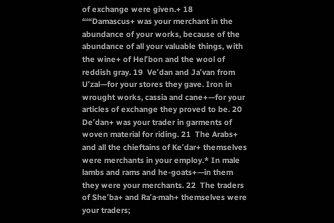of exchange were given.+ 18  “‘“Damascus+ was your merchant in the abundance of your works, because of the abundance of all your valuable things, with the wine+ of Helʹbon and the wool of reddish gray. 19  Veʹdan and Jaʹvan from Uʹzal—for your stores they gave. Iron in wrought works, cassia and cane+—for your articles of exchange they proved to be. 20  Deʹdan+ was your trader in garments of woven material for riding. 21  The Arabs+ and all the chieftains of Keʹdar+ themselves were merchants in your employ.* In male lambs and rams and he-goats+—in them they were your merchants. 22  The traders of Sheʹba+ and Raʹa·mah+ themselves were your traders;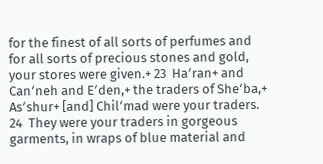for the finest of all sorts of perfumes and for all sorts of precious stones and gold, your stores were given.+ 23  Haʹran+ and Canʹneh and Eʹden,+ the traders of Sheʹba,+ Asʹshur+ [and] Chilʹmad were your traders. 24  They were your traders in gorgeous garments, in wraps of blue material and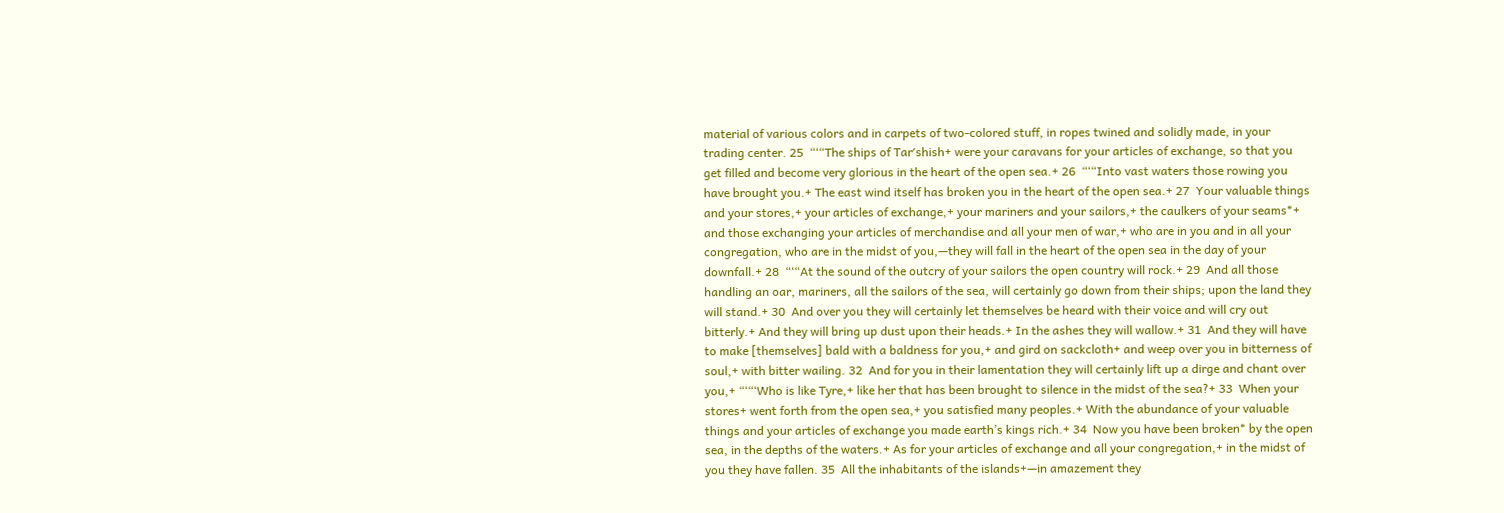material of various colors and in carpets of two-colored stuff, in ropes twined and solidly made, in your trading center. 25  “‘“The ships of Tarʹshish+ were your caravans for your articles of exchange, so that you get filled and become very glorious in the heart of the open sea.+ 26  “‘“Into vast waters those rowing you have brought you.+ The east wind itself has broken you in the heart of the open sea.+ 27  Your valuable things and your stores,+ your articles of exchange,+ your mariners and your sailors,+ the caulkers of your seams*+ and those exchanging your articles of merchandise and all your men of war,+ who are in you and in all your congregation, who are in the midst of you,—they will fall in the heart of the open sea in the day of your downfall.+ 28  “‘“At the sound of the outcry of your sailors the open country will rock.+ 29  And all those handling an oar, mariners, all the sailors of the sea, will certainly go down from their ships; upon the land they will stand.+ 30  And over you they will certainly let themselves be heard with their voice and will cry out bitterly.+ And they will bring up dust upon their heads.+ In the ashes they will wallow.+ 31  And they will have to make [themselves] bald with a baldness for you,+ and gird on sackcloth+ and weep over you in bitterness of soul,+ with bitter wailing. 32  And for you in their lamentation they will certainly lift up a dirge and chant over you,+ “‘“‘Who is like Tyre,+ like her that has been brought to silence in the midst of the sea?+ 33  When your stores+ went forth from the open sea,+ you satisfied many peoples.+ With the abundance of your valuable things and your articles of exchange you made earth’s kings rich.+ 34  Now you have been broken* by the open sea, in the depths of the waters.+ As for your articles of exchange and all your congregation,+ in the midst of you they have fallen. 35  All the inhabitants of the islands+—in amazement they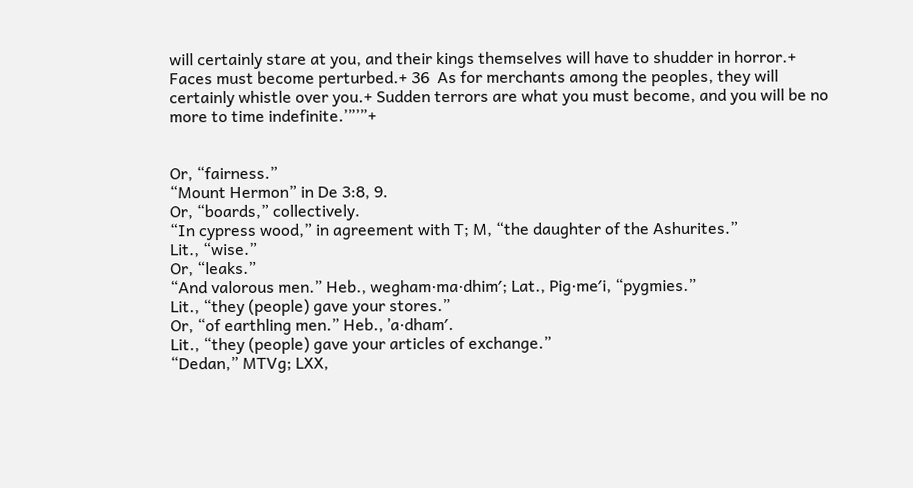will certainly stare at you, and their kings themselves will have to shudder in horror.+ Faces must become perturbed.+ 36  As for merchants among the peoples, they will certainly whistle over you.+ Sudden terrors are what you must become, and you will be no more to time indefinite.’”’”+


Or, “fairness.”
“Mount Hermon” in De 3:8, 9.
Or, “boards,” collectively.
“In cypress wood,” in agreement with T; M, “the daughter of the Ashurites.”
Lit., “wise.”
Or, “leaks.”
“And valorous men.” Heb., wegham·ma·dhimʹ; Lat., Pig·meʹi, “pygmies.”
Lit., “they (people) gave your stores.”
Or, “of earthling men.” Heb., ʼa·dhamʹ.
Lit., “they (people) gave your articles of exchange.”
“Dedan,” MTVg; LXX,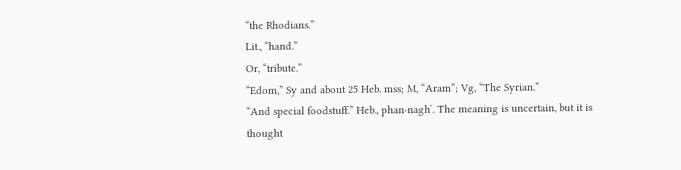“the Rhodians.”
Lit., “hand.”
Or, “tribute.”
“Edom,” Sy and about 25 Heb. mss; M, “Aram”; Vg, “The Syrian.”
“And special foodstuff.” Heb., phan·naghʹ. The meaning is uncertain, but it is thought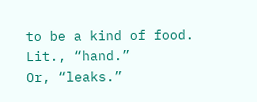to be a kind of food.
Lit., “hand.”
Or, “leaks.”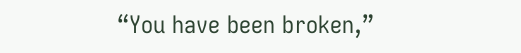“You have been broken,”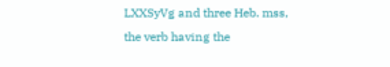LXXSyVg and three Heb. mss, the verb having the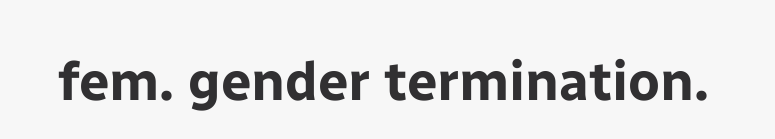fem. gender termination.